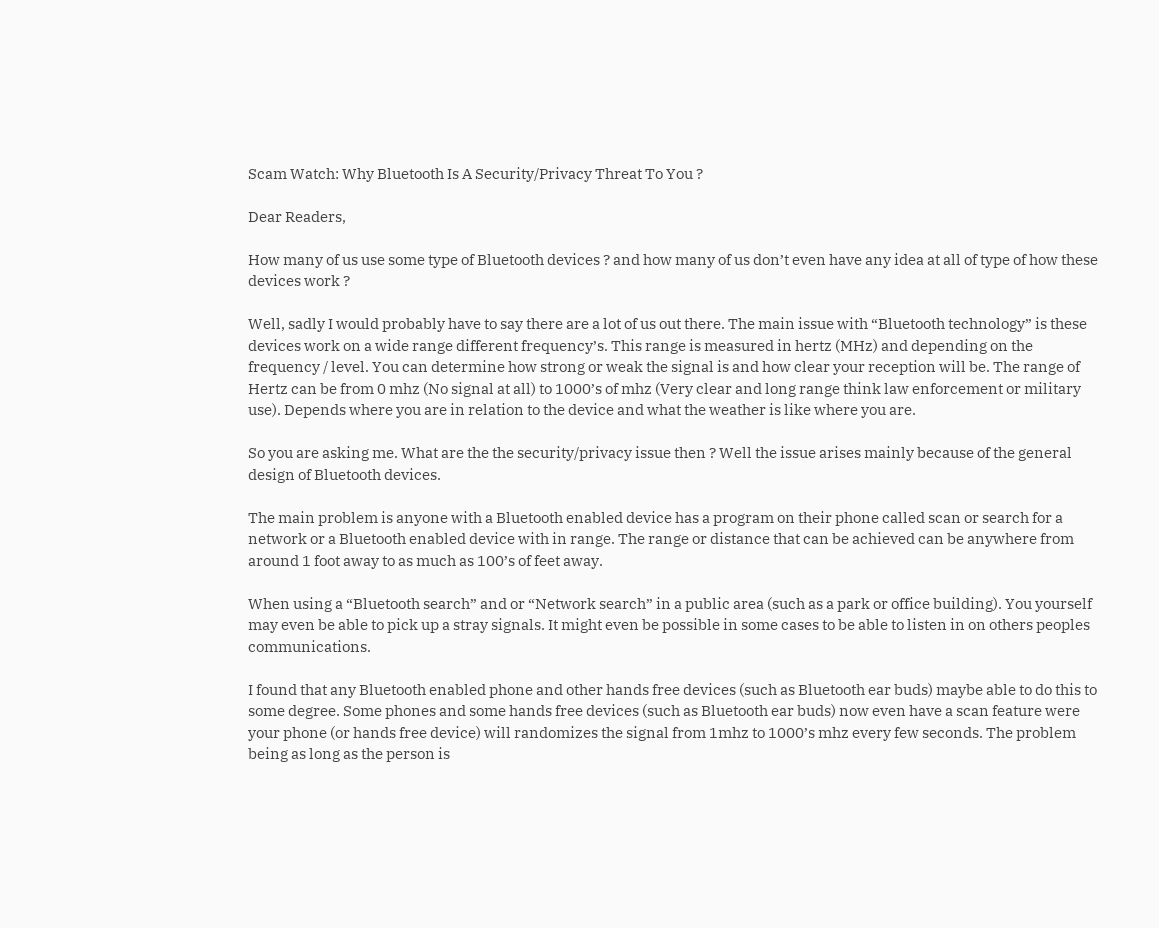Scam Watch: Why Bluetooth Is A Security/Privacy Threat To You ?

Dear Readers,

How many of us use some type of Bluetooth devices ? and how many of us don’t even have any idea at all of type of how these devices work ?

Well, sadly I would probably have to say there are a lot of us out there. The main issue with “Bluetooth technology” is these devices work on a wide range different frequency’s. This range is measured in hertz (MHz) and depending on the frequency / level. You can determine how strong or weak the signal is and how clear your reception will be. The range of Hertz can be from 0 mhz (No signal at all) to 1000’s of mhz (Very clear and long range think law enforcement or military use). Depends where you are in relation to the device and what the weather is like where you are.

So you are asking me. What are the the security/privacy issue then ? Well the issue arises mainly because of the general design of Bluetooth devices.

The main problem is anyone with a Bluetooth enabled device has a program on their phone called scan or search for a network or a Bluetooth enabled device with in range. The range or distance that can be achieved can be anywhere from around 1 foot away to as much as 100’s of feet away.

When using a “Bluetooth search” and or “Network search” in a public area (such as a park or office building). You yourself may even be able to pick up a stray signals. It might even be possible in some cases to be able to listen in on others peoples communications.

I found that any Bluetooth enabled phone and other hands free devices (such as Bluetooth ear buds) maybe able to do this to some degree. Some phones and some hands free devices (such as Bluetooth ear buds) now even have a scan feature were your phone (or hands free device) will randomizes the signal from 1mhz to 1000’s mhz every few seconds. The problem being as long as the person is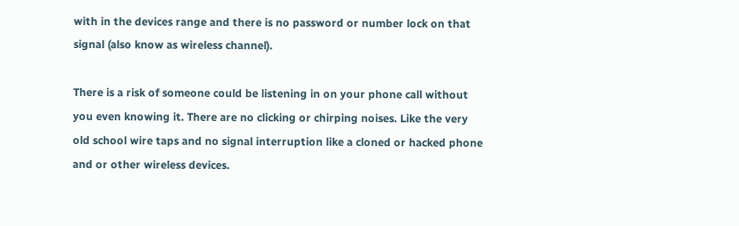with in the devices range and there is no password or number lock on that signal (also know as wireless channel).

There is a risk of someone could be listening in on your phone call without you even knowing it. There are no clicking or chirping noises. Like the very old school wire taps and no signal interruption like a cloned or hacked phone and or other wireless devices.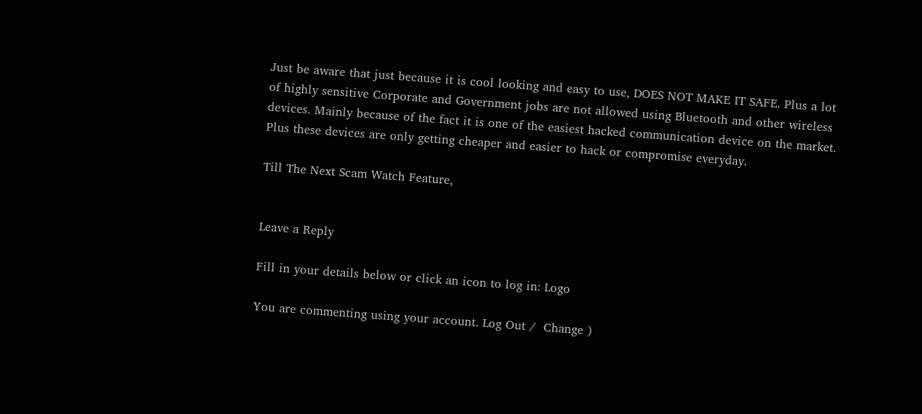Just be aware that just because it is cool looking and easy to use, DOES NOT MAKE IT SAFE. Plus a lot of highly sensitive Corporate and Government jobs are not allowed using Bluetooth and other wireless devices. Mainly because of the fact it is one of the easiest hacked communication device on the market. Plus these devices are only getting cheaper and easier to hack or compromise everyday.

Till The Next Scam Watch Feature,


Leave a Reply

Fill in your details below or click an icon to log in: Logo

You are commenting using your account. Log Out /  Change )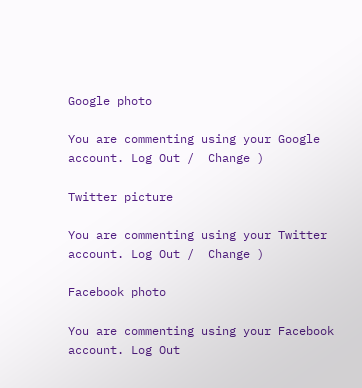Google photo

You are commenting using your Google account. Log Out /  Change )

Twitter picture

You are commenting using your Twitter account. Log Out /  Change )

Facebook photo

You are commenting using your Facebook account. Log Out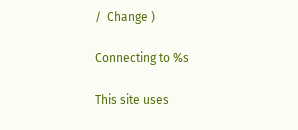/  Change )

Connecting to %s

This site uses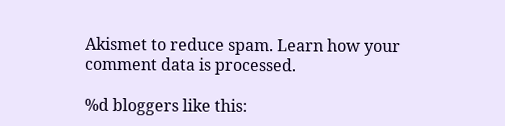Akismet to reduce spam. Learn how your comment data is processed.

%d bloggers like this: